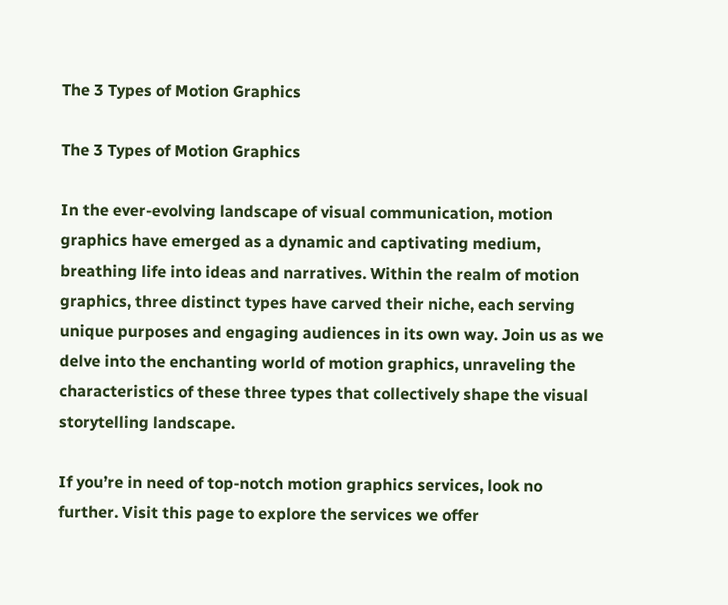The 3 Types of Motion Graphics

The 3 Types of Motion Graphics

In the ever-evolving landscape of visual communication, motion graphics have emerged as a dynamic and captivating medium, breathing life into ideas and narratives. Within the realm of motion graphics, three distinct types have carved their niche, each serving unique purposes and engaging audiences in its own way. Join us as we delve into the enchanting world of motion graphics, unraveling the characteristics of these three types that collectively shape the visual storytelling landscape.

If you’re in need of top-notch motion graphics services, look no further. Visit this page to explore the services we offer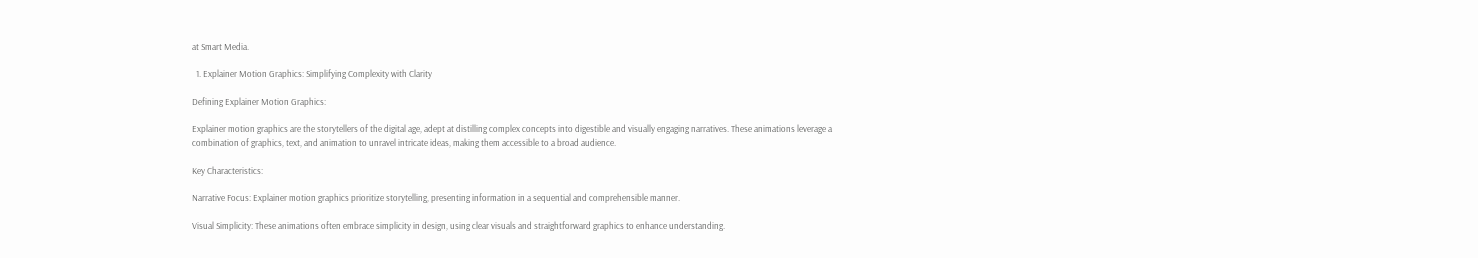at Smart Media.

  1. Explainer Motion Graphics: Simplifying Complexity with Clarity

Defining Explainer Motion Graphics:

Explainer motion graphics are the storytellers of the digital age, adept at distilling complex concepts into digestible and visually engaging narratives. These animations leverage a combination of graphics, text, and animation to unravel intricate ideas, making them accessible to a broad audience.

Key Characteristics:

Narrative Focus: Explainer motion graphics prioritize storytelling, presenting information in a sequential and comprehensible manner.

Visual Simplicity: These animations often embrace simplicity in design, using clear visuals and straightforward graphics to enhance understanding.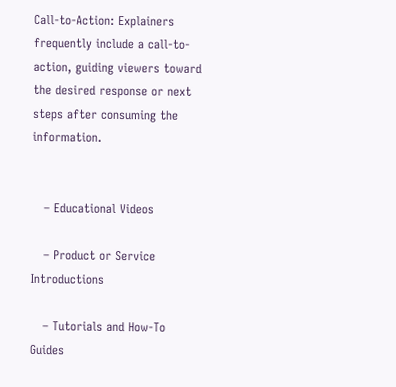Call-to-Action: Explainers frequently include a call-to-action, guiding viewers toward the desired response or next steps after consuming the information.


   – Educational Videos

   – Product or Service Introductions

   – Tutorials and How-To Guides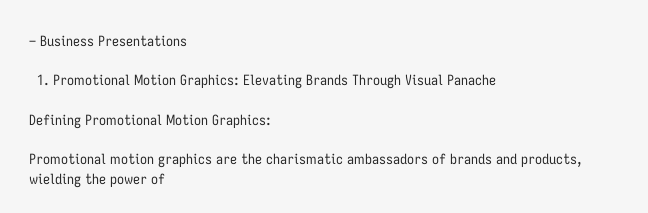– Business Presentations

  1. Promotional Motion Graphics: Elevating Brands Through Visual Panache

Defining Promotional Motion Graphics:

Promotional motion graphics are the charismatic ambassadors of brands and products, wielding the power of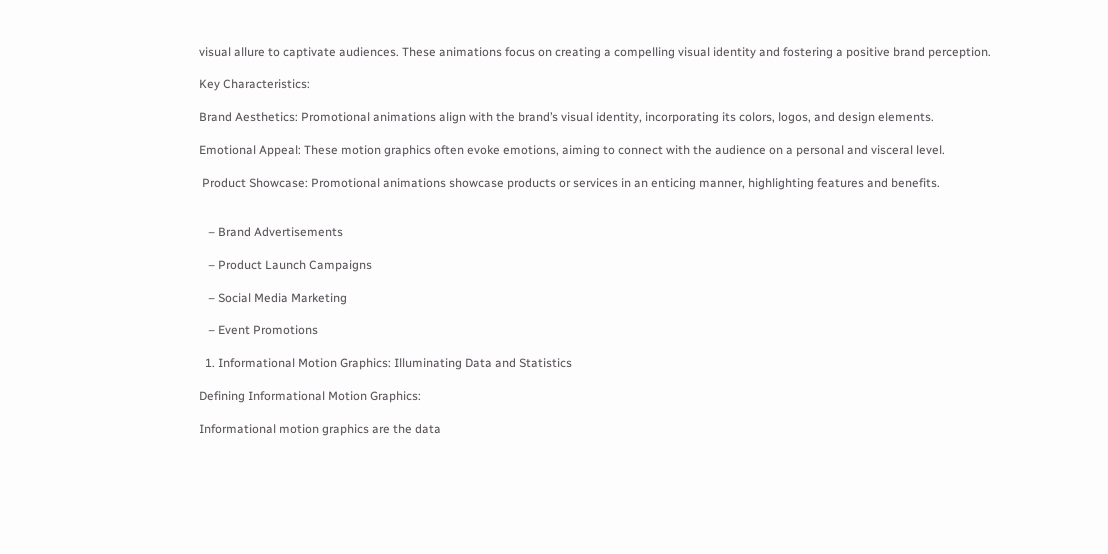visual allure to captivate audiences. These animations focus on creating a compelling visual identity and fostering a positive brand perception.

Key Characteristics:

Brand Aesthetics: Promotional animations align with the brand’s visual identity, incorporating its colors, logos, and design elements.

Emotional Appeal: These motion graphics often evoke emotions, aiming to connect with the audience on a personal and visceral level.

 Product Showcase: Promotional animations showcase products or services in an enticing manner, highlighting features and benefits.


   – Brand Advertisements

   – Product Launch Campaigns

   – Social Media Marketing

   – Event Promotions

  1. Informational Motion Graphics: Illuminating Data and Statistics

Defining Informational Motion Graphics:

Informational motion graphics are the data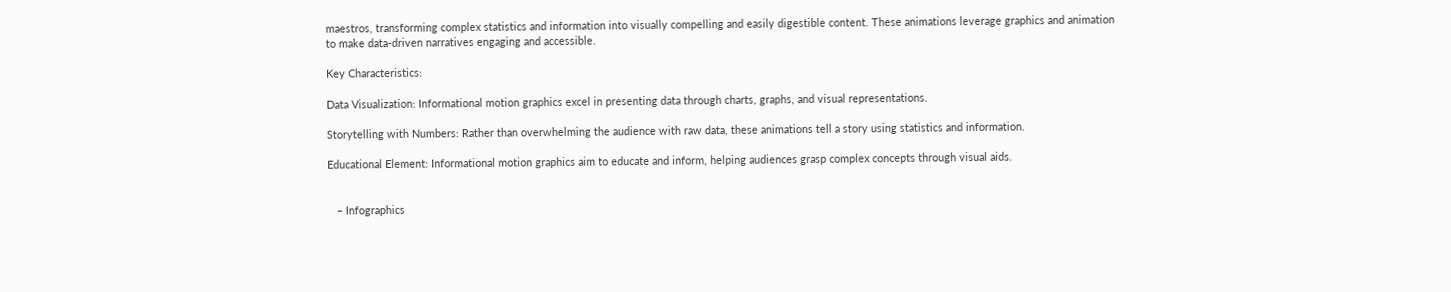maestros, transforming complex statistics and information into visually compelling and easily digestible content. These animations leverage graphics and animation to make data-driven narratives engaging and accessible.

Key Characteristics:

Data Visualization: Informational motion graphics excel in presenting data through charts, graphs, and visual representations.

Storytelling with Numbers: Rather than overwhelming the audience with raw data, these animations tell a story using statistics and information.

Educational Element: Informational motion graphics aim to educate and inform, helping audiences grasp complex concepts through visual aids.


   – Infographics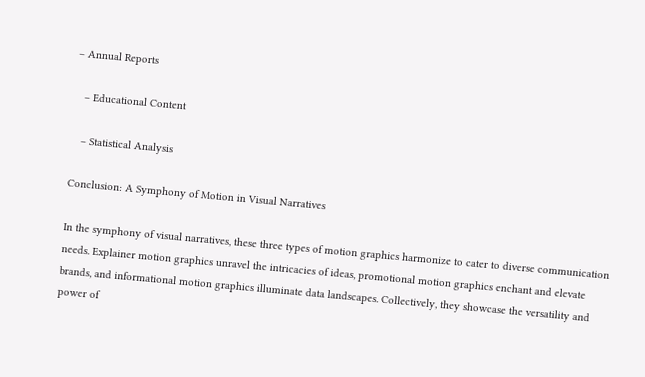– Annual Reports

   – Educational Content

   – Statistical Analysis

Conclusion: A Symphony of Motion in Visual Narratives

In the symphony of visual narratives, these three types of motion graphics harmonize to cater to diverse communication needs. Explainer motion graphics unravel the intricacies of ideas, promotional motion graphics enchant and elevate brands, and informational motion graphics illuminate data landscapes. Collectively, they showcase the versatility and power of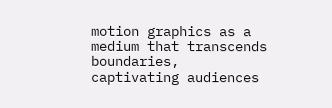motion graphics as a medium that transcends boundaries, captivating audiences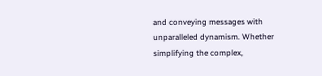and conveying messages with unparalleled dynamism. Whether simplifying the complex,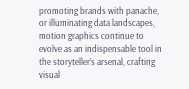promoting brands with panache, or illuminating data landscapes, motion graphics continue to evolve as an indispensable tool in the storyteller’s arsenal, crafting visual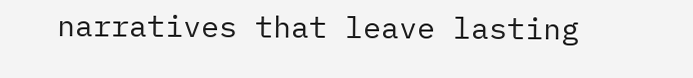narratives that leave lasting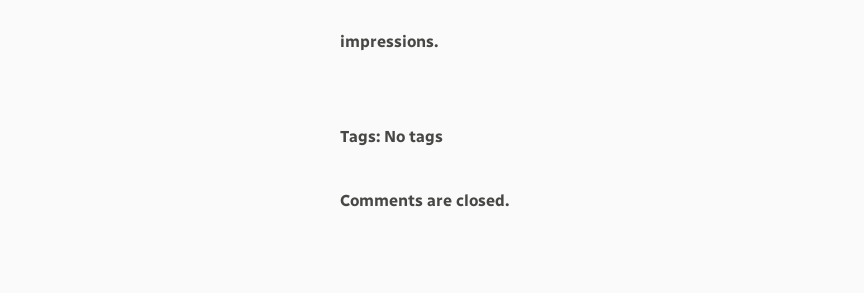impressions.


Tags: No tags

Comments are closed.